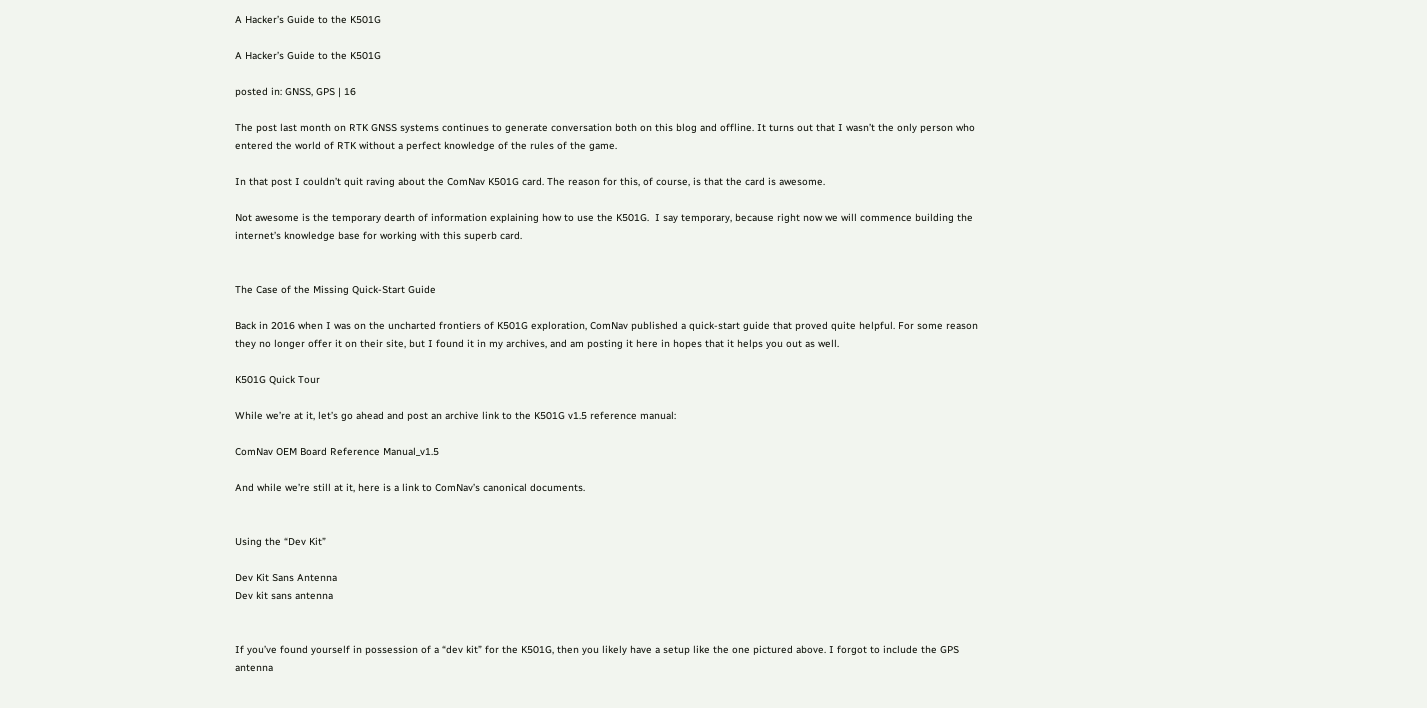A Hacker’s Guide to the K501G

A Hacker’s Guide to the K501G

posted in: GNSS, GPS | 16

The post last month on RTK GNSS systems continues to generate conversation both on this blog and offline. It turns out that I wasn’t the only person who entered the world of RTK without a perfect knowledge of the rules of the game.

In that post I couldn’t quit raving about the ComNav K501G card. The reason for this, of course, is that the card is awesome.

Not awesome is the temporary dearth of information explaining how to use the K501G.  I say temporary, because right now we will commence building the internet’s knowledge base for working with this superb card.


The Case of the Missing Quick-Start Guide

Back in 2016 when I was on the uncharted frontiers of K501G exploration, ComNav published a quick-start guide that proved quite helpful. For some reason they no longer offer it on their site, but I found it in my archives, and am posting it here in hopes that it helps you out as well.

K501G Quick Tour

While we’re at it, let’s go ahead and post an archive link to the K501G v1.5 reference manual:

ComNav OEM Board Reference Manual_v1.5

And while we’re still at it, here is a link to ComNav’s canonical documents.


Using the “Dev Kit”

Dev Kit Sans Antenna
Dev kit sans antenna


If you’ve found yourself in possession of a “dev kit” for the K501G, then you likely have a setup like the one pictured above. I forgot to include the GPS antenna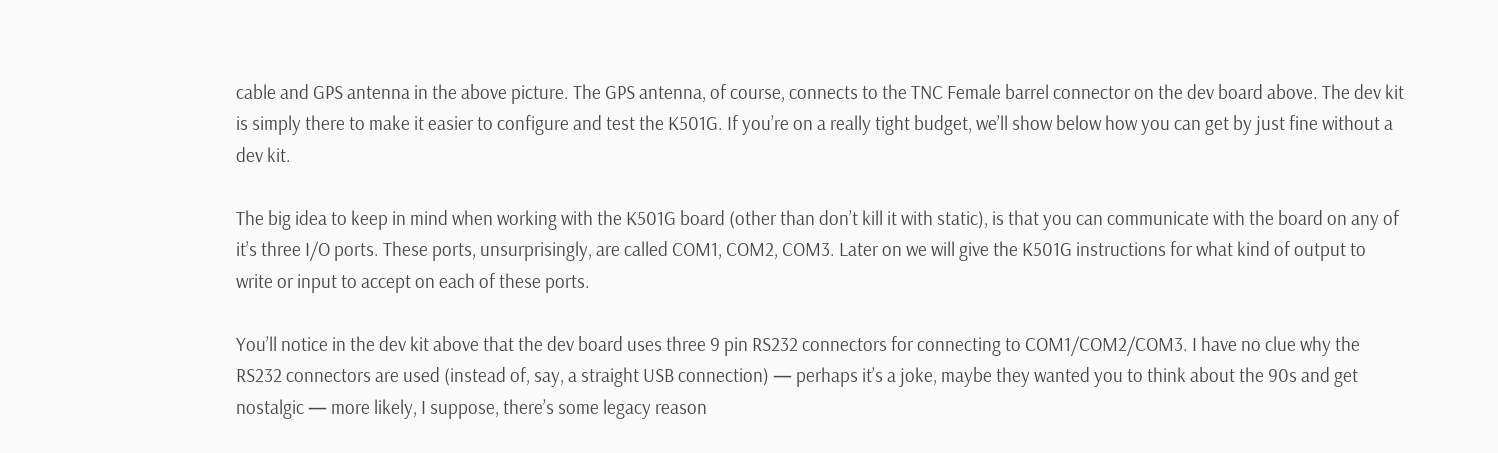cable and GPS antenna in the above picture. The GPS antenna, of course, connects to the TNC Female barrel connector on the dev board above. The dev kit is simply there to make it easier to configure and test the K501G. If you’re on a really tight budget, we’ll show below how you can get by just fine without a dev kit.

The big idea to keep in mind when working with the K501G board (other than don’t kill it with static), is that you can communicate with the board on any of it’s three I/O ports. These ports, unsurprisingly, are called COM1, COM2, COM3. Later on we will give the K501G instructions for what kind of output to write or input to accept on each of these ports.

You’ll notice in the dev kit above that the dev board uses three 9 pin RS232 connectors for connecting to COM1/COM2/COM3. I have no clue why the RS232 connectors are used (instead of, say, a straight USB connection) — perhaps it’s a joke, maybe they wanted you to think about the 90s and get nostalgic — more likely, I suppose, there’s some legacy reason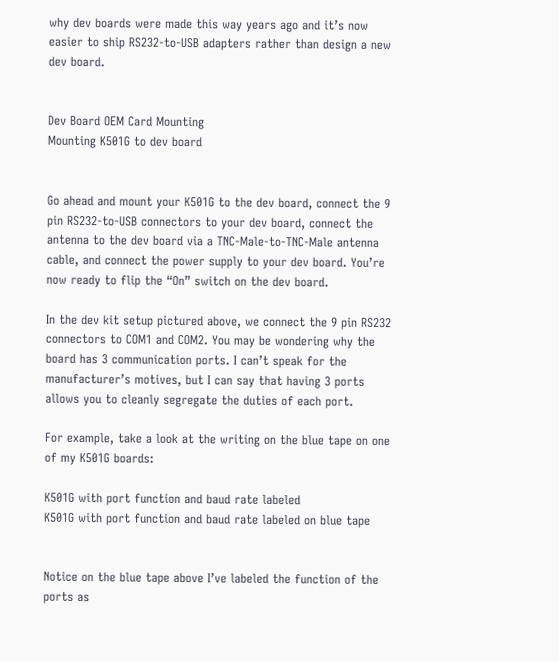why dev boards were made this way years ago and it’s now easier to ship RS232-to-USB adapters rather than design a new dev board.


Dev Board OEM Card Mounting
Mounting K501G to dev board


Go ahead and mount your K501G to the dev board, connect the 9 pin RS232-to-USB connectors to your dev board, connect the antenna to the dev board via a TNC-Male-to-TNC-Male antenna cable, and connect the power supply to your dev board. You’re now ready to flip the “On” switch on the dev board.

In the dev kit setup pictured above, we connect the 9 pin RS232 connectors to COM1 and COM2. You may be wondering why the board has 3 communication ports. I can’t speak for the manufacturer’s motives, but I can say that having 3 ports allows you to cleanly segregate the duties of each port.

For example, take a look at the writing on the blue tape on one of my K501G boards:

K501G with port function and baud rate labeled
K501G with port function and baud rate labeled on blue tape


Notice on the blue tape above I’ve labeled the function of the ports as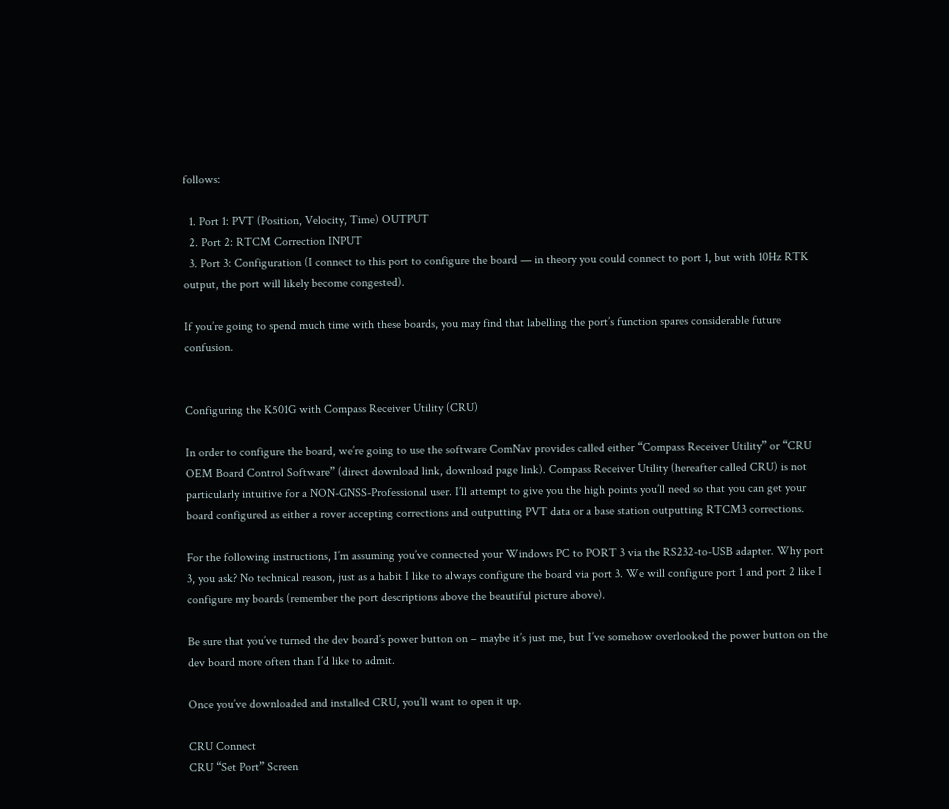follows:

  1. Port 1: PVT (Position, Velocity, Time) OUTPUT
  2. Port 2: RTCM Correction INPUT
  3. Port 3: Configuration (I connect to this port to configure the board — in theory you could connect to port 1, but with 10Hz RTK output, the port will likely become congested).

If you’re going to spend much time with these boards, you may find that labelling the port’s function spares considerable future confusion.


Configuring the K501G with Compass Receiver Utility (CRU)

In order to configure the board, we’re going to use the software ComNav provides called either “Compass Receiver Utility” or “CRU OEM Board Control Software” (direct download link, download page link). Compass Receiver Utility (hereafter called CRU) is not particularly intuitive for a NON-GNSS-Professional user. I’ll attempt to give you the high points you’ll need so that you can get your board configured as either a rover accepting corrections and outputting PVT data or a base station outputting RTCM3 corrections.

For the following instructions, I’m assuming you’ve connected your Windows PC to PORT 3 via the RS232-to-USB adapter. Why port 3, you ask? No technical reason, just as a habit I like to always configure the board via port 3. We will configure port 1 and port 2 like I configure my boards (remember the port descriptions above the beautiful picture above).

Be sure that you’ve turned the dev board’s power button on – maybe it’s just me, but I’ve somehow overlooked the power button on the dev board more often than I’d like to admit.

Once you’ve downloaded and installed CRU, you’ll want to open it up.

CRU Connect
CRU “Set Port” Screen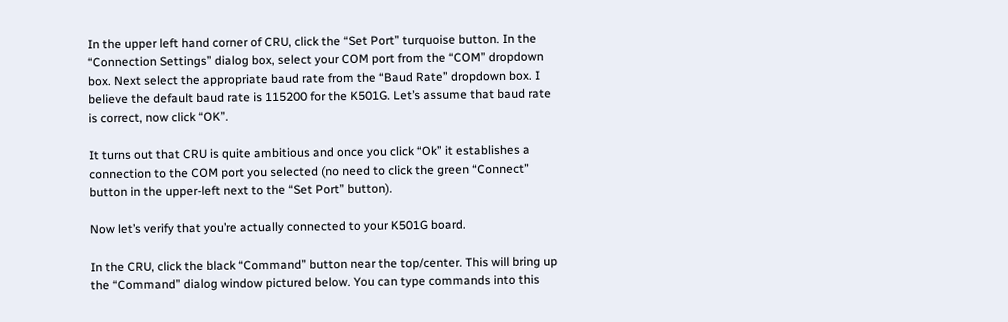In the upper left hand corner of CRU, click the “Set Port” turquoise button. In the “Connection Settings” dialog box, select your COM port from the “COM” dropdown box. Next select the appropriate baud rate from the “Baud Rate” dropdown box. I believe the default baud rate is 115200 for the K501G. Let’s assume that baud rate is correct, now click “OK”.

It turns out that CRU is quite ambitious and once you click “Ok” it establishes a connection to the COM port you selected (no need to click the green “Connect” button in the upper-left next to the “Set Port” button).

Now let’s verify that you’re actually connected to your K501G board.

In the CRU, click the black “Command” button near the top/center. This will bring up the “Command” dialog window pictured below. You can type commands into this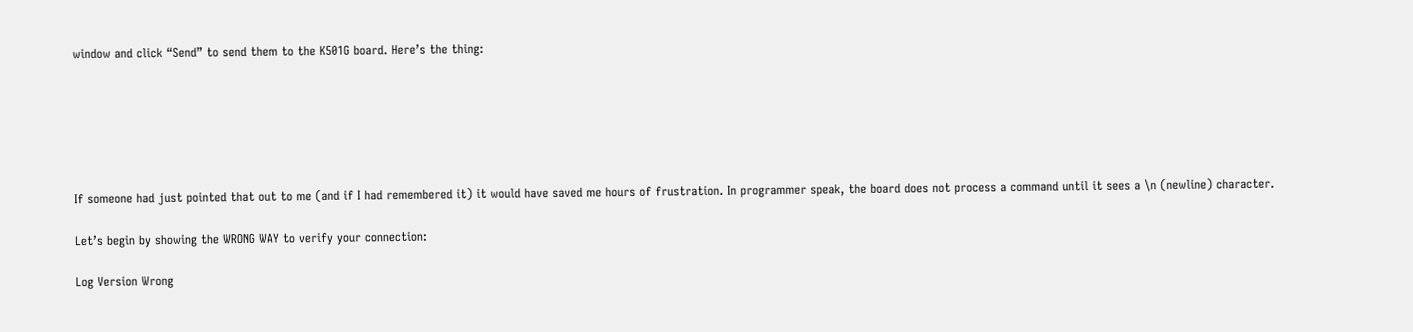window and click “Send” to send them to the K501G board. Here’s the thing:






If someone had just pointed that out to me (and if I had remembered it) it would have saved me hours of frustration. In programmer speak, the board does not process a command until it sees a \n (newline) character.

Let’s begin by showing the WRONG WAY to verify your connection:

Log Version Wrong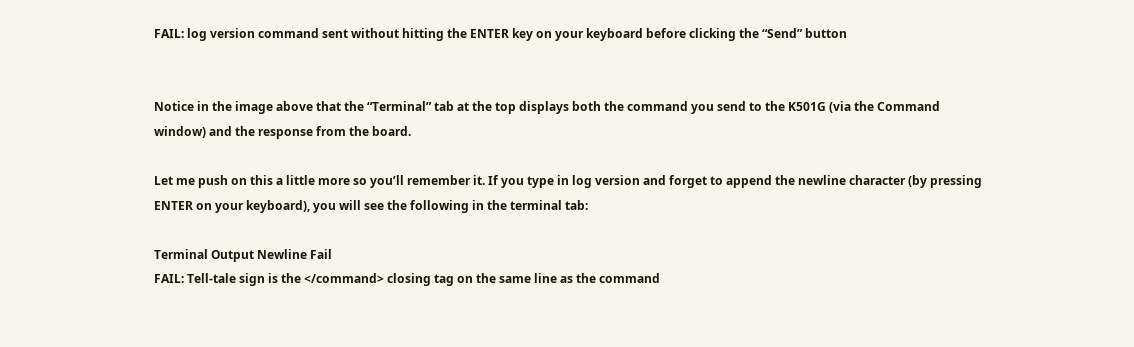FAIL: log version command sent without hitting the ENTER key on your keyboard before clicking the “Send” button


Notice in the image above that the “Terminal” tab at the top displays both the command you send to the K501G (via the Command window) and the response from the board.

Let me push on this a little more so you’ll remember it. If you type in log version and forget to append the newline character (by pressing ENTER on your keyboard), you will see the following in the terminal tab:

Terminal Output Newline Fail
FAIL: Tell-tale sign is the </command> closing tag on the same line as the command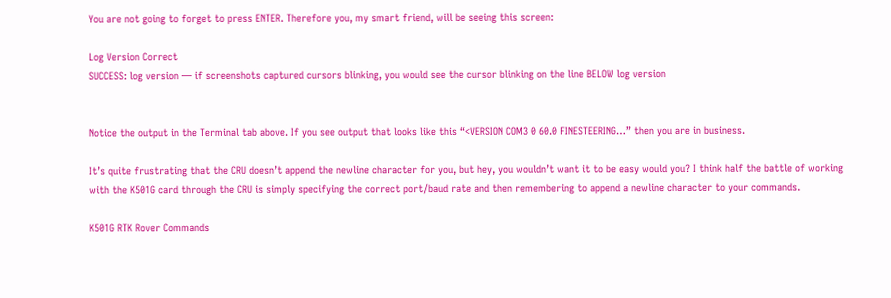You are not going to forget to press ENTER. Therefore you, my smart friend, will be seeing this screen:

Log Version Correct
SUCCESS: log version — if screenshots captured cursors blinking, you would see the cursor blinking on the line BELOW log version


Notice the output in the Terminal tab above. If you see output that looks like this “<VERSION COM3 0 60.0 FINESTEERING…” then you are in business.

It’s quite frustrating that the CRU doesn’t append the newline character for you, but hey, you wouldn’t want it to be easy would you? I think half the battle of working with the K501G card through the CRU is simply specifying the correct port/baud rate and then remembering to append a newline character to your commands.

K501G RTK Rover Commands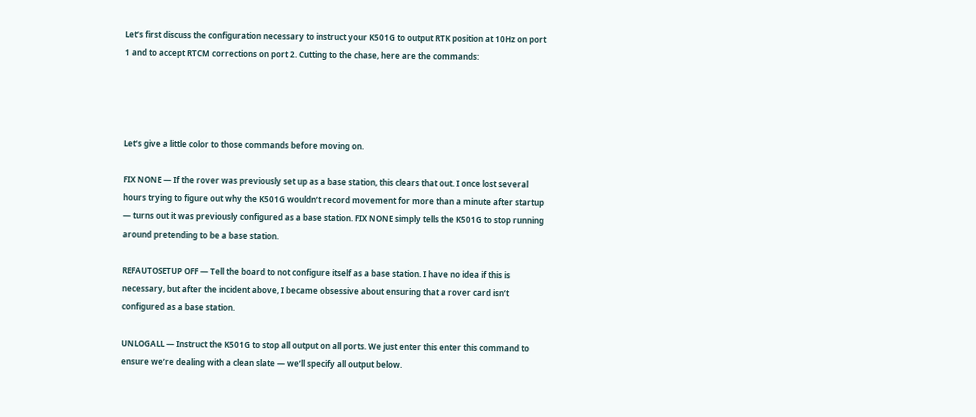Let’s first discuss the configuration necessary to instruct your K501G to output RTK position at 10Hz on port 1 and to accept RTCM corrections on port 2. Cutting to the chase, here are the commands:




Let’s give a little color to those commands before moving on.

FIX NONE — If the rover was previously set up as a base station, this clears that out. I once lost several hours trying to figure out why the K501G wouldn’t record movement for more than a minute after startup — turns out it was previously configured as a base station. FIX NONE simply tells the K501G to stop running around pretending to be a base station.

REFAUTOSETUP OFF — Tell the board to not configure itself as a base station. I have no idea if this is necessary, but after the incident above, I became obsessive about ensuring that a rover card isn’t configured as a base station.

UNLOGALL — Instruct the K501G to stop all output on all ports. We just enter this enter this command to ensure we’re dealing with a clean slate — we’ll specify all output below.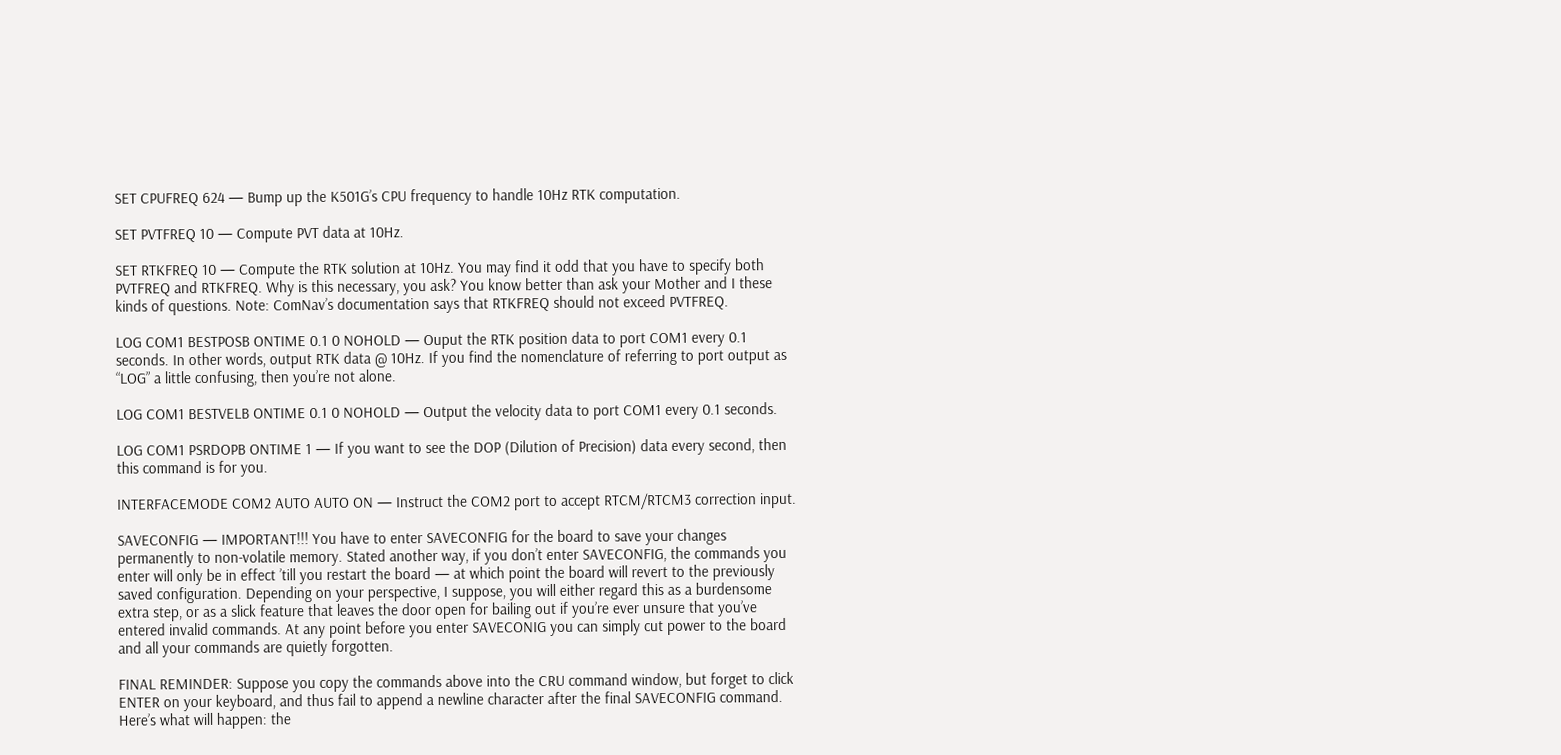SET CPUFREQ 624 — Bump up the K501G’s CPU frequency to handle 10Hz RTK computation.

SET PVTFREQ 10 — Compute PVT data at 10Hz.

SET RTKFREQ 10 — Compute the RTK solution at 10Hz. You may find it odd that you have to specify both PVTFREQ and RTKFREQ. Why is this necessary, you ask? You know better than ask your Mother and I these kinds of questions. Note: ComNav’s documentation says that RTKFREQ should not exceed PVTFREQ.

LOG COM1 BESTPOSB ONTIME 0.1 0 NOHOLD — Ouput the RTK position data to port COM1 every 0.1 seconds. In other words, output RTK data @ 10Hz. If you find the nomenclature of referring to port output as “LOG” a little confusing, then you’re not alone.

LOG COM1 BESTVELB ONTIME 0.1 0 NOHOLD — Output the velocity data to port COM1 every 0.1 seconds.

LOG COM1 PSRDOPB ONTIME 1 — If you want to see the DOP (Dilution of Precision) data every second, then this command is for you.

INTERFACEMODE COM2 AUTO AUTO ON — Instruct the COM2 port to accept RTCM/RTCM3 correction input.

SAVECONFIG — IMPORTANT!!! You have to enter SAVECONFIG for the board to save your changes permanently to non-volatile memory. Stated another way, if you don’t enter SAVECONFIG, the commands you enter will only be in effect ’till you restart the board — at which point the board will revert to the previously saved configuration. Depending on your perspective, I suppose, you will either regard this as a burdensome extra step, or as a slick feature that leaves the door open for bailing out if you’re ever unsure that you’ve entered invalid commands. At any point before you enter SAVECONIG you can simply cut power to the board and all your commands are quietly forgotten.

FINAL REMINDER: Suppose you copy the commands above into the CRU command window, but forget to click ENTER on your keyboard, and thus fail to append a newline character after the final SAVECONFIG command. Here’s what will happen: the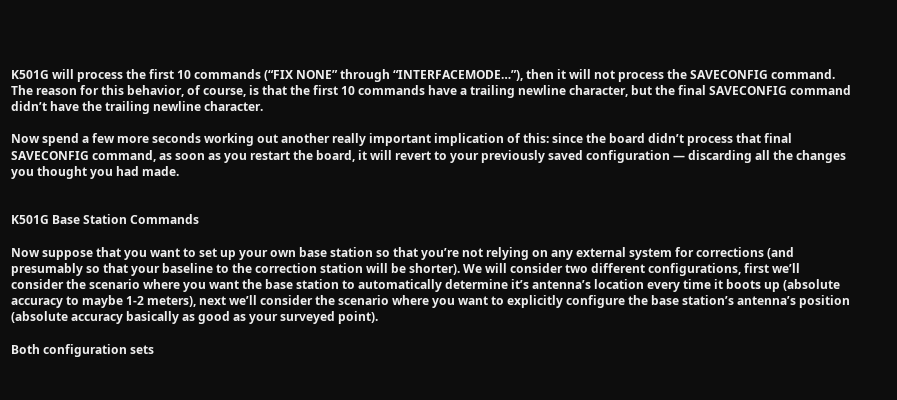K501G will process the first 10 commands (“FIX NONE” through “INTERFACEMODE…”), then it will not process the SAVECONFIG command. The reason for this behavior, of course, is that the first 10 commands have a trailing newline character, but the final SAVECONFIG command didn’t have the trailing newline character.

Now spend a few more seconds working out another really important implication of this: since the board didn’t process that final SAVECONFIG command, as soon as you restart the board, it will revert to your previously saved configuration — discarding all the changes you thought you had made.


K501G Base Station Commands

Now suppose that you want to set up your own base station so that you’re not relying on any external system for corrections (and presumably so that your baseline to the correction station will be shorter). We will consider two different configurations, first we’ll consider the scenario where you want the base station to automatically determine it’s antenna’s location every time it boots up (absolute accuracy to maybe 1-2 meters), next we’ll consider the scenario where you want to explicitly configure the base station’s antenna’s position (absolute accuracy basically as good as your surveyed point).

Both configuration sets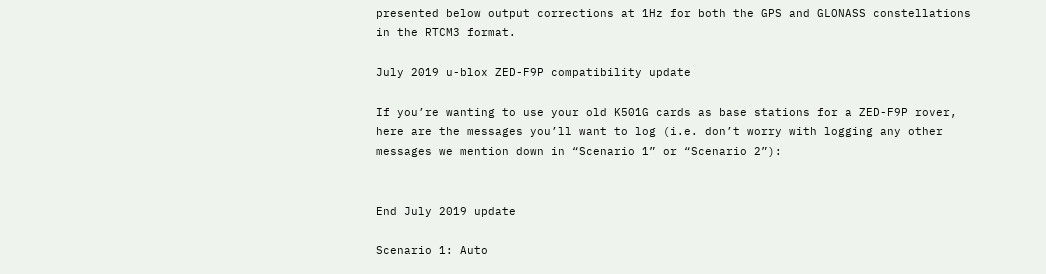presented below output corrections at 1Hz for both the GPS and GLONASS constellations in the RTCM3 format.

July 2019 u-blox ZED-F9P compatibility update

If you’re wanting to use your old K501G cards as base stations for a ZED-F9P rover, here are the messages you’ll want to log (i.e. don’t worry with logging any other messages we mention down in “Scenario 1” or “Scenario 2”):


End July 2019 update

Scenario 1: Auto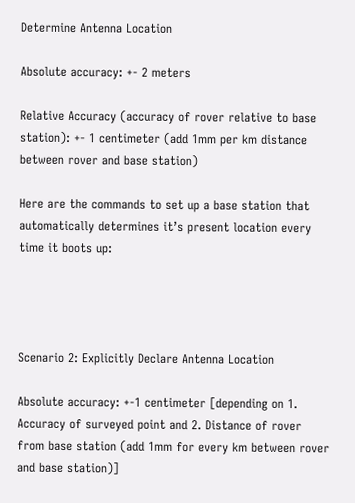Determine Antenna Location

Absolute accuracy: +- 2 meters

Relative Accuracy (accuracy of rover relative to base station): +- 1 centimeter (add 1mm per km distance between rover and base station)

Here are the commands to set up a base station that automatically determines it’s present location every time it boots up:




Scenario 2: Explicitly Declare Antenna Location

Absolute accuracy: +-1 centimeter [depending on 1. Accuracy of surveyed point and 2. Distance of rover from base station (add 1mm for every km between rover and base station)]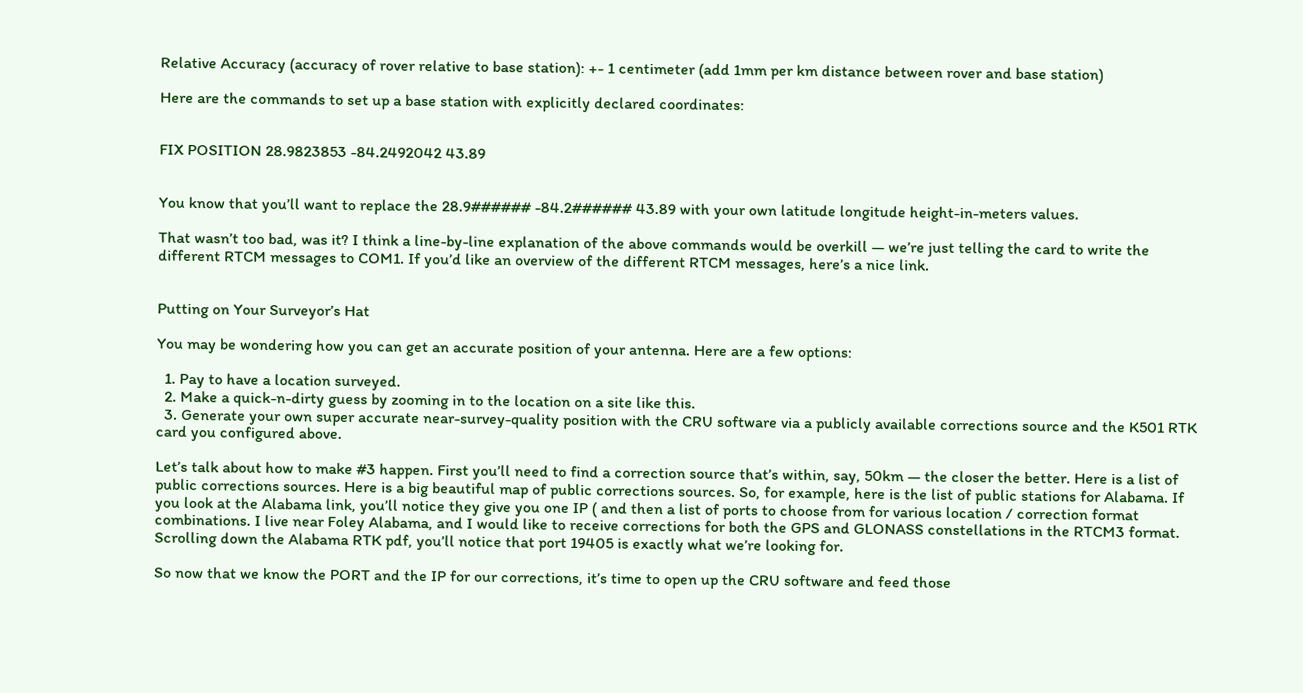Relative Accuracy (accuracy of rover relative to base station): +- 1 centimeter (add 1mm per km distance between rover and base station)

Here are the commands to set up a base station with explicitly declared coordinates:


FIX POSITION 28.9823853 -84.2492042 43.89


You know that you’ll want to replace the 28.9###### -84.2###### 43.89 with your own latitude longitude height-in-meters values.

That wasn’t too bad, was it? I think a line-by-line explanation of the above commands would be overkill — we’re just telling the card to write the different RTCM messages to COM1. If you’d like an overview of the different RTCM messages, here’s a nice link.


Putting on Your Surveyor’s Hat

You may be wondering how you can get an accurate position of your antenna. Here are a few options:

  1. Pay to have a location surveyed.
  2. Make a quick-n-dirty guess by zooming in to the location on a site like this.
  3. Generate your own super accurate near-survey-quality position with the CRU software via a publicly available corrections source and the K501 RTK card you configured above.

Let’s talk about how to make #3 happen. First you’ll need to find a correction source that’s within, say, 50km — the closer the better. Here is a list of public corrections sources. Here is a big beautiful map of public corrections sources. So, for example, here is the list of public stations for Alabama. If you look at the Alabama link, you’ll notice they give you one IP ( and then a list of ports to choose from for various location / correction format combinations. I live near Foley Alabama, and I would like to receive corrections for both the GPS and GLONASS constellations in the RTCM3 format. Scrolling down the Alabama RTK pdf, you’ll notice that port 19405 is exactly what we’re looking for.

So now that we know the PORT and the IP for our corrections, it’s time to open up the CRU software and feed those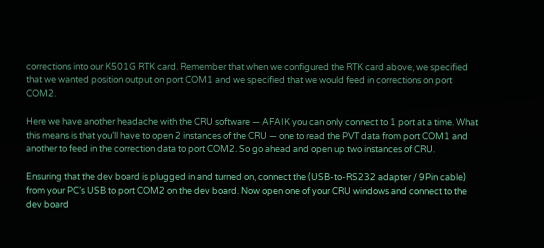corrections into our K501G RTK card. Remember that when we configured the RTK card above, we specified that we wanted position output on port COM1 and we specified that we would feed in corrections on port COM2.

Here we have another headache with the CRU software — AFAIK you can only connect to 1 port at a time. What this means is that you’ll have to open 2 instances of the CRU — one to read the PVT data from port COM1 and another to feed in the correction data to port COM2. So go ahead and open up two instances of CRU.

Ensuring that the dev board is plugged in and turned on, connect the (USB-to-RS232 adapter / 9Pin cable) from your PC’s USB to port COM2 on the dev board. Now open one of your CRU windows and connect to the dev board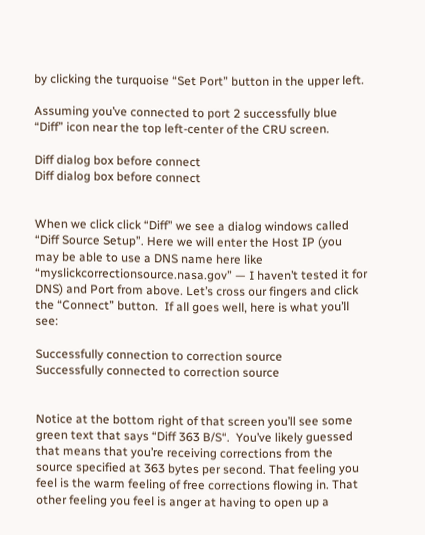by clicking the turquoise “Set Port” button in the upper left.

Assuming you’ve connected to port 2 successfully blue “Diff” icon near the top left-center of the CRU screen.

Diff dialog box before connect
Diff dialog box before connect


When we click click “Diff” we see a dialog windows called “Diff Source Setup”. Here we will enter the Host IP (you may be able to use a DNS name here like “myslickcorrectionsource.nasa.gov” — I haven’t tested it for DNS) and Port from above. Let’s cross our fingers and click the “Connect” button.  If all goes well, here is what you’ll see:

Successfully connection to correction source
Successfully connected to correction source


Notice at the bottom right of that screen you’ll see some green text that says “Diff 363 B/S“.  You’ve likely guessed that means that you’re receiving corrections from the source specified at 363 bytes per second. That feeling you feel is the warm feeling of free corrections flowing in. That other feeling you feel is anger at having to open up a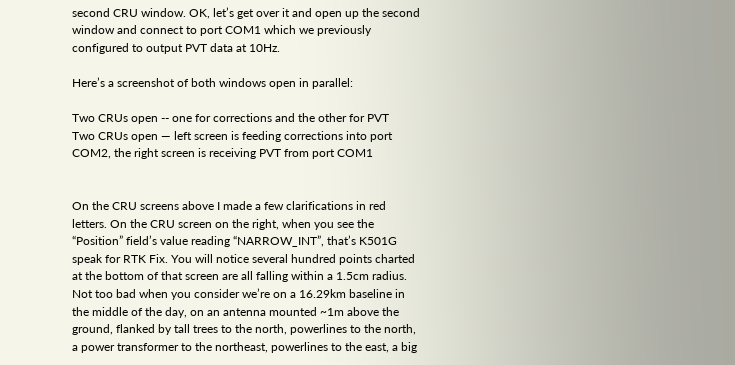second CRU window. OK, let’s get over it and open up the second window and connect to port COM1 which we previously configured to output PVT data at 10Hz.

Here’s a screenshot of both windows open in parallel:

Two CRUs open -- one for corrections and the other for PVT
Two CRUs open — left screen is feeding corrections into port COM2, the right screen is receiving PVT from port COM1


On the CRU screens above I made a few clarifications in red letters. On the CRU screen on the right, when you see the “Position” field’s value reading “NARROW_INT”, that’s K501G speak for RTK Fix. You will notice several hundred points charted at the bottom of that screen are all falling within a 1.5cm radius. Not too bad when you consider we’re on a 16.29km baseline in the middle of the day, on an antenna mounted ~1m above the ground, flanked by tall trees to the north, powerlines to the north, a power transformer to the northeast, powerlines to the east, a big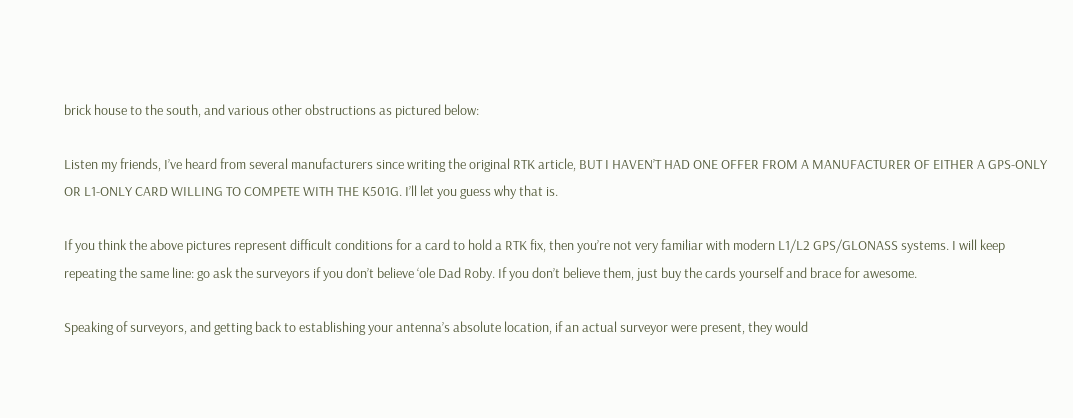brick house to the south, and various other obstructions as pictured below:

Listen my friends, I’ve heard from several manufacturers since writing the original RTK article, BUT I HAVEN’T HAD ONE OFFER FROM A MANUFACTURER OF EITHER A GPS-ONLY OR L1-ONLY CARD WILLING TO COMPETE WITH THE K501G. I’ll let you guess why that is.

If you think the above pictures represent difficult conditions for a card to hold a RTK fix, then you’re not very familiar with modern L1/L2 GPS/GLONASS systems. I will keep repeating the same line: go ask the surveyors if you don’t believe ‘ole Dad Roby. If you don’t believe them, just buy the cards yourself and brace for awesome.

Speaking of surveyors, and getting back to establishing your antenna’s absolute location, if an actual surveyor were present, they would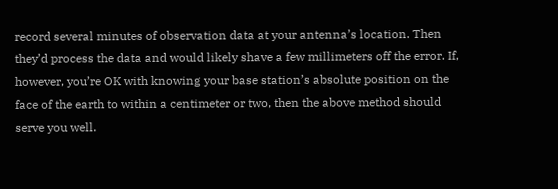record several minutes of observation data at your antenna’s location. Then they’d process the data and would likely shave a few millimeters off the error. If, however, you’re OK with knowing your base station’s absolute position on the face of the earth to within a centimeter or two, then the above method should serve you well.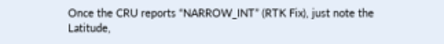Once the CRU reports “NARROW_INT” (RTK Fix), just note the Latitude,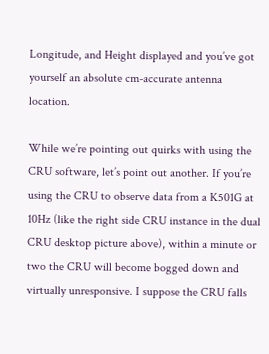Longitude, and Height displayed and you’ve got yourself an absolute cm-accurate antenna location.

While we’re pointing out quirks with using the CRU software, let’s point out another. If you’re using the CRU to observe data from a K501G at 10Hz (like the right side CRU instance in the dual CRU desktop picture above), within a minute or two the CRU will become bogged down and virtually unresponsive. I suppose the CRU falls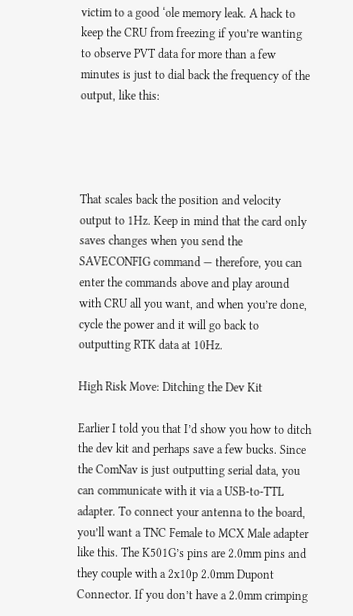victim to a good ‘ole memory leak. A hack to keep the CRU from freezing if you’re wanting to observe PVT data for more than a few minutes is just to dial back the frequency of the output, like this:




That scales back the position and velocity output to 1Hz. Keep in mind that the card only saves changes when you send the SAVECONFIG command — therefore, you can enter the commands above and play around with CRU all you want, and when you’re done, cycle the power and it will go back to outputting RTK data at 10Hz.

High Risk Move: Ditching the Dev Kit

Earlier I told you that I’d show you how to ditch the dev kit and perhaps save a few bucks. Since the ComNav is just outputting serial data, you can communicate with it via a USB-to-TTL adapter. To connect your antenna to the board, you’ll want a TNC Female to MCX Male adapter like this. The K501G’s pins are 2.0mm pins and they couple with a 2x10p 2.0mm Dupont Connector. If you don’t have a 2.0mm crimping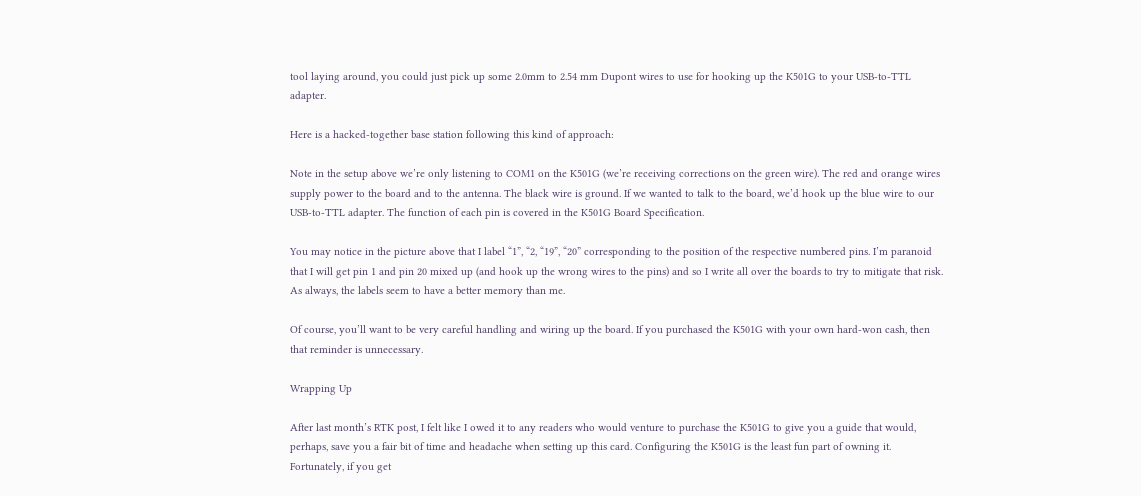tool laying around, you could just pick up some 2.0mm to 2.54 mm Dupont wires to use for hooking up the K501G to your USB-to-TTL adapter.

Here is a hacked-together base station following this kind of approach:

Note in the setup above we’re only listening to COM1 on the K501G (we’re receiving corrections on the green wire). The red and orange wires supply power to the board and to the antenna. The black wire is ground. If we wanted to talk to the board, we’d hook up the blue wire to our USB-to-TTL adapter. The function of each pin is covered in the K501G Board Specification.

You may notice in the picture above that I label “1”, “2, “19”, “20” corresponding to the position of the respective numbered pins. I’m paranoid that I will get pin 1 and pin 20 mixed up (and hook up the wrong wires to the pins) and so I write all over the boards to try to mitigate that risk. As always, the labels seem to have a better memory than me.

Of course, you’ll want to be very careful handling and wiring up the board. If you purchased the K501G with your own hard-won cash, then that reminder is unnecessary.

Wrapping Up

After last month’s RTK post, I felt like I owed it to any readers who would venture to purchase the K501G to give you a guide that would, perhaps, save you a fair bit of time and headache when setting up this card. Configuring the K501G is the least fun part of owning it. Fortunately, if you get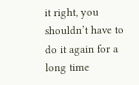it right, you shouldn’t have to do it again for a long time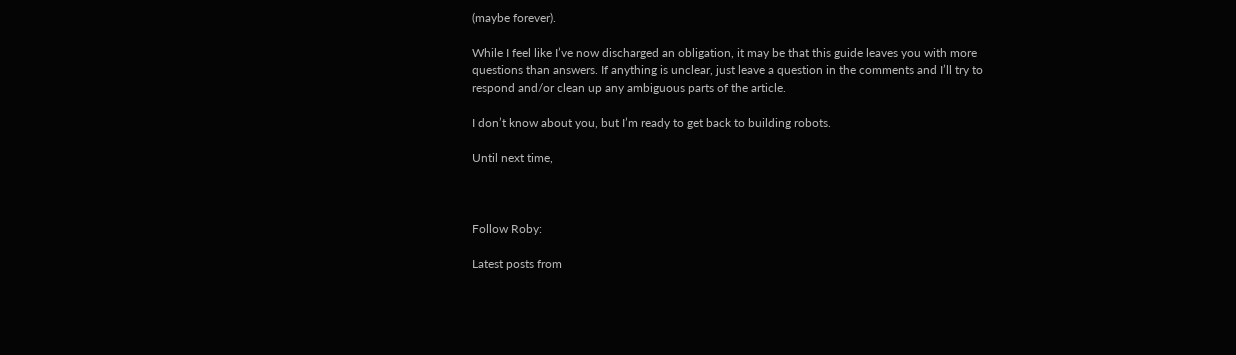(maybe forever).

While I feel like I’ve now discharged an obligation, it may be that this guide leaves you with more questions than answers. If anything is unclear, just leave a question in the comments and I’ll try to respond and/or clean up any ambiguous parts of the article.

I don’t know about you, but I’m ready to get back to building robots.

Until next time,



Follow Roby:

Latest posts from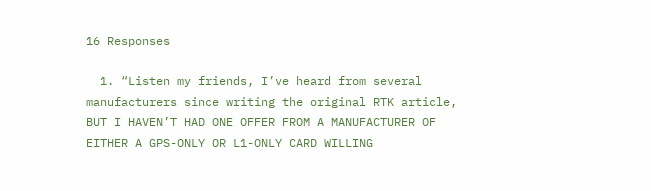16 Responses

  1. “Listen my friends, I’ve heard from several manufacturers since writing the original RTK article, BUT I HAVEN’T HAD ONE OFFER FROM A MANUFACTURER OF EITHER A GPS-ONLY OR L1-ONLY CARD WILLING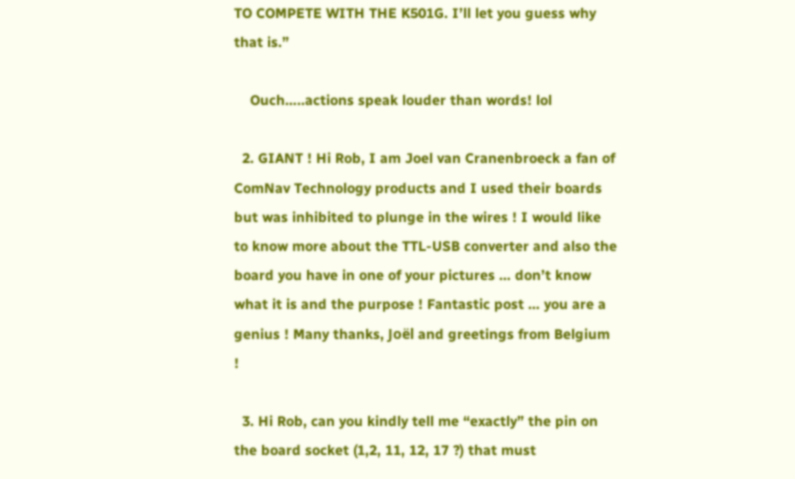TO COMPETE WITH THE K501G. I’ll let you guess why that is.”

    Ouch…..actions speak louder than words! lol

  2. GIANT ! Hi Rob, I am Joel van Cranenbroeck a fan of ComNav Technology products and I used their boards but was inhibited to plunge in the wires ! I would like to know more about the TTL-USB converter and also the board you have in one of your pictures … don’t know what it is and the purpose ! Fantastic post … you are a genius ! Many thanks, Joël and greetings from Belgium !

  3. Hi Rob, can you kindly tell me “exactly” the pin on the board socket (1,2, 11, 12, 17 ?) that must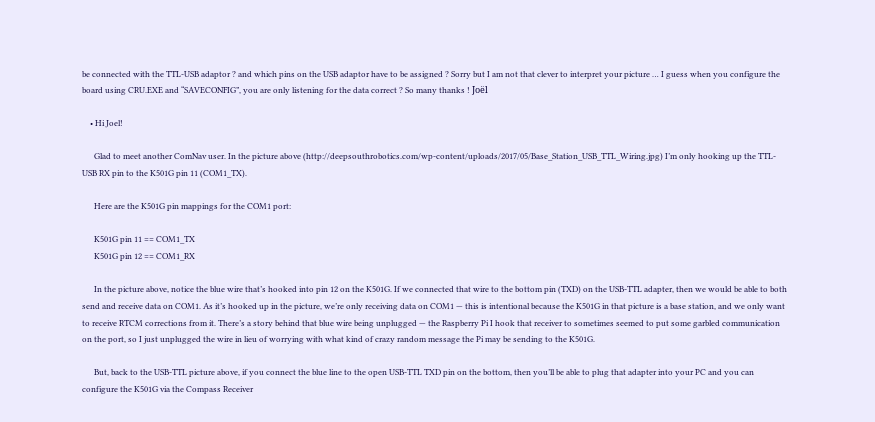be connected with the TTL-USB adaptor ? and which pins on the USB adaptor have to be assigned ? Sorry but I am not that clever to interpret your picture … I guess when you configure the board using CRU.EXE and “SAVECONFIG”, you are only listening for the data correct ? So many thanks ! Joël

    • Hi Joel!

      Glad to meet another ComNav user. In the picture above (http://deepsouthrobotics.com/wp-content/uploads/2017/05/Base_Station_USB_TTL_Wiring.jpg) I’m only hooking up the TTL-USB RX pin to the K501G pin 11 (COM1_TX).

      Here are the K501G pin mappings for the COM1 port:

      K501G pin 11 == COM1_TX
      K501G pin 12 == COM1_RX

      In the picture above, notice the blue wire that’s hooked into pin 12 on the K501G. If we connected that wire to the bottom pin (TXD) on the USB-TTL adapter, then we would be able to both send and receive data on COM1. As it’s hooked up in the picture, we’re only receiving data on COM1 — this is intentional because the K501G in that picture is a base station, and we only want to receive RTCM corrections from it. There’s a story behind that blue wire being unplugged — the Raspberry Pi I hook that receiver to sometimes seemed to put some garbled communication on the port, so I just unplugged the wire in lieu of worrying with what kind of crazy random message the Pi may be sending to the K501G.

      But, back to the USB-TTL picture above, if you connect the blue line to the open USB-TTL TXD pin on the bottom, then you’ll be able to plug that adapter into your PC and you can configure the K501G via the Compass Receiver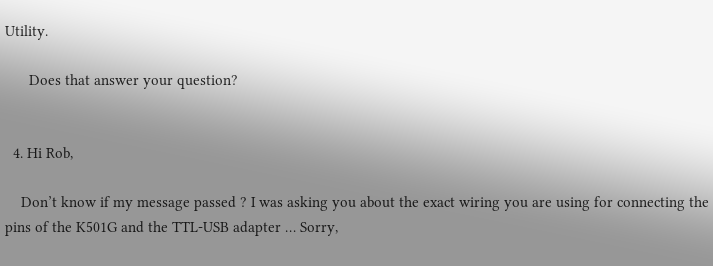Utility.

      Does that answer your question?


  4. Hi Rob,

    Don’t know if my message passed ? I was asking you about the exact wiring you are using for connecting the pins of the K501G and the TTL-USB adapter … Sorry,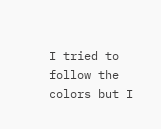I tried to follow the colors but I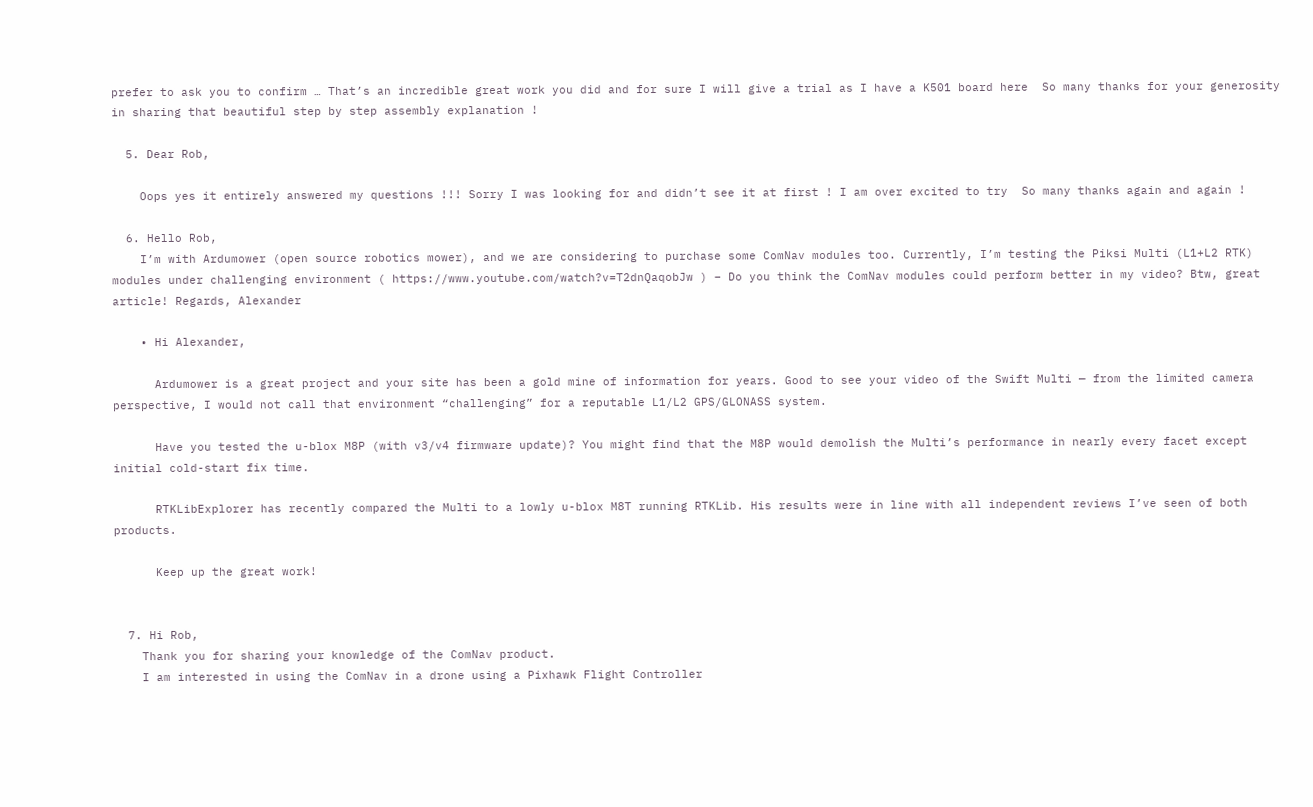prefer to ask you to confirm … That’s an incredible great work you did and for sure I will give a trial as I have a K501 board here  So many thanks for your generosity in sharing that beautiful step by step assembly explanation !

  5. Dear Rob,

    Oops yes it entirely answered my questions !!! Sorry I was looking for and didn’t see it at first ! I am over excited to try  So many thanks again and again !

  6. Hello Rob,
    I’m with Ardumower (open source robotics mower), and we are considering to purchase some ComNav modules too. Currently, I’m testing the Piksi Multi (L1+L2 RTK) modules under challenging environment ( https://www.youtube.com/watch?v=T2dnQaqobJw ) – Do you think the ComNav modules could perform better in my video? Btw, great article! Regards, Alexander

    • Hi Alexander,

      Ardumower is a great project and your site has been a gold mine of information for years. Good to see your video of the Swift Multi — from the limited camera perspective, I would not call that environment “challenging” for a reputable L1/L2 GPS/GLONASS system.

      Have you tested the u-blox M8P (with v3/v4 firmware update)? You might find that the M8P would demolish the Multi’s performance in nearly every facet except initial cold-start fix time.

      RTKLibExplorer has recently compared the Multi to a lowly u-blox M8T running RTKLib. His results were in line with all independent reviews I’ve seen of both products.

      Keep up the great work!


  7. Hi Rob,
    Thank you for sharing your knowledge of the ComNav product.
    I am interested in using the ComNav in a drone using a Pixhawk Flight Controller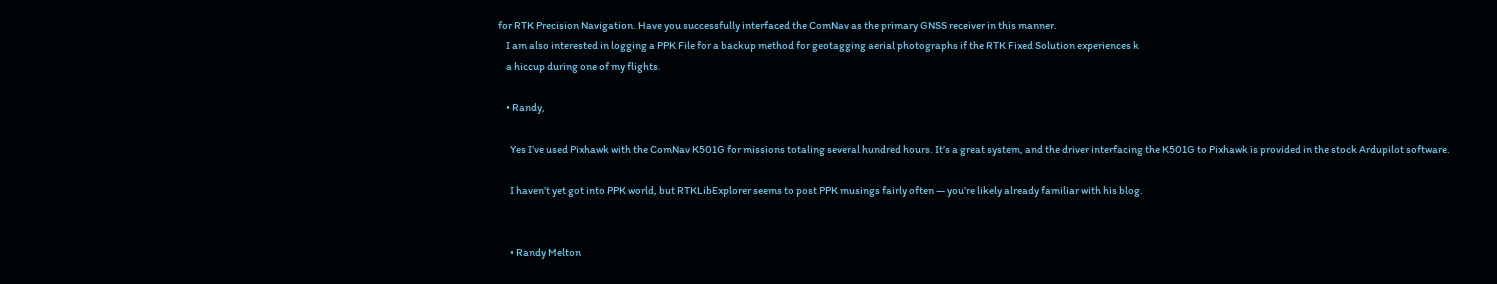for RTK Precision Navigation. Have you successfully interfaced the ComNav as the primary GNSS receiver in this manner.
    I am also interested in logging a PPK File for a backup method for geotagging aerial photographs if the RTK Fixed Solution experiences k
    a hiccup during one of my flights.

    • Randy,

      Yes I’ve used Pixhawk with the ComNav K501G for missions totaling several hundred hours. It’s a great system, and the driver interfacing the K501G to Pixhawk is provided in the stock Ardupilot software.

      I haven’t yet got into PPK world, but RTKLibExplorer seems to post PPK musings fairly often — you’re likely already familiar with his blog.


      • Randy Melton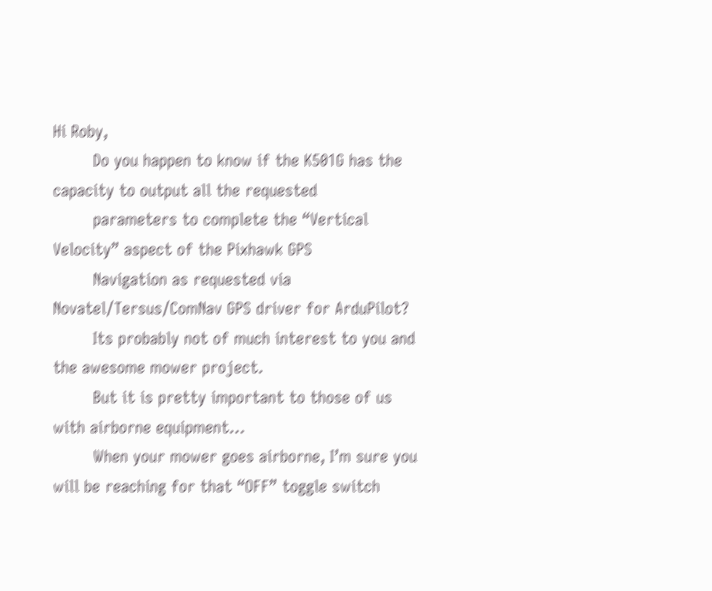Hi Roby,
        Do you happen to know if the K501G has the capacity to output all the requested
        parameters to complete the “Vertical Velocity” aspect of the Pixhawk GPS
        Navigation as requested via Novatel/Tersus/ComNav GPS driver for ArduPilot?
        Its probably not of much interest to you and the awesome mower project.
        But it is pretty important to those of us with airborne equipment…
        When your mower goes airborne, I’m sure you will be reaching for that “OFF” toggle switch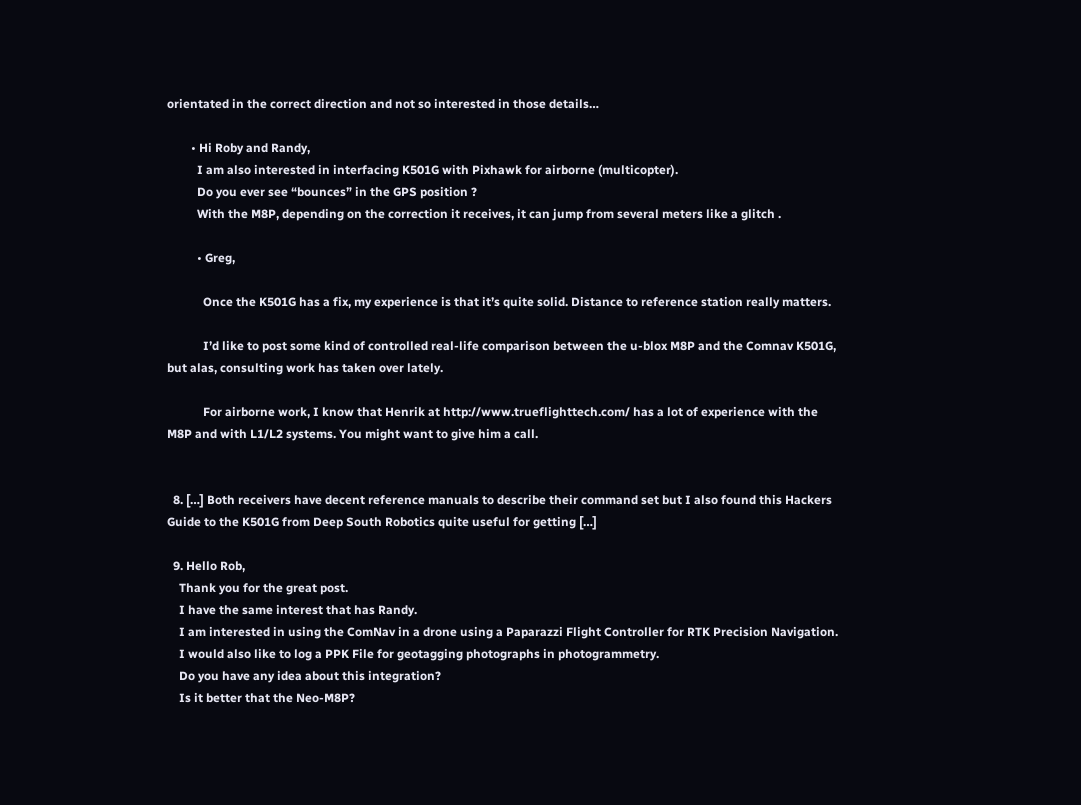orientated in the correct direction and not so interested in those details…

        • Hi Roby and Randy,
          I am also interested in interfacing K501G with Pixhawk for airborne (multicopter).
          Do you ever see “bounces” in the GPS position ?
          With the M8P, depending on the correction it receives, it can jump from several meters like a glitch .

          • Greg,

            Once the K501G has a fix, my experience is that it’s quite solid. Distance to reference station really matters.

            I’d like to post some kind of controlled real-life comparison between the u-blox M8P and the Comnav K501G, but alas, consulting work has taken over lately.

            For airborne work, I know that Henrik at http://www.trueflighttech.com/ has a lot of experience with the M8P and with L1/L2 systems. You might want to give him a call.


  8. […] Both receivers have decent reference manuals to describe their command set but I also found this Hackers Guide to the K501G from Deep South Robotics quite useful for getting […]

  9. Hello Rob,
    Thank you for the great post.
    I have the same interest that has Randy.
    I am interested in using the ComNav in a drone using a Paparazzi Flight Controller for RTK Precision Navigation.
    I would also like to log a PPK File for geotagging photographs in photogrammetry.
    Do you have any idea about this integration?
    Is it better that the Neo-M8P?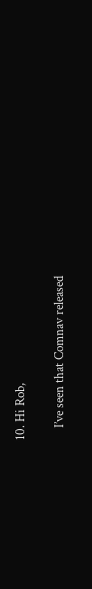10. Hi Rob,

    I’ve seen that Comnav released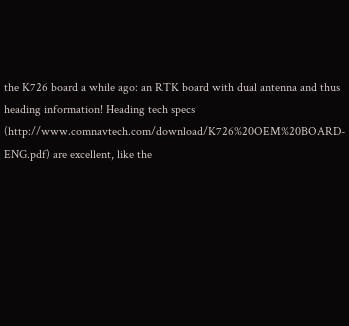the K726 board a while ago: an RTK board with dual antenna and thus heading information! Heading tech specs (http://www.comnavtech.com/download/K726%20OEM%20BOARD-ENG.pdf) are excellent, like the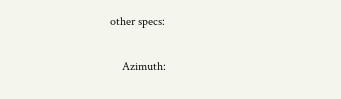other specs:

    Azimuth: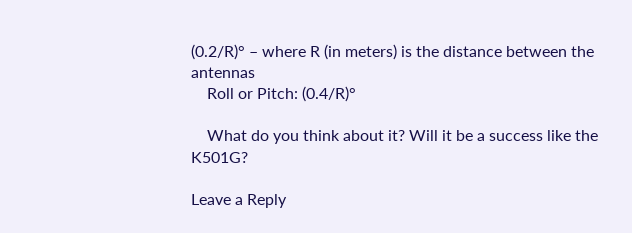(0.2/R)° – where R (in meters) is the distance between the antennas
    Roll or Pitch: (0.4/R)°

    What do you think about it? Will it be a success like the K501G?

Leave a Reply